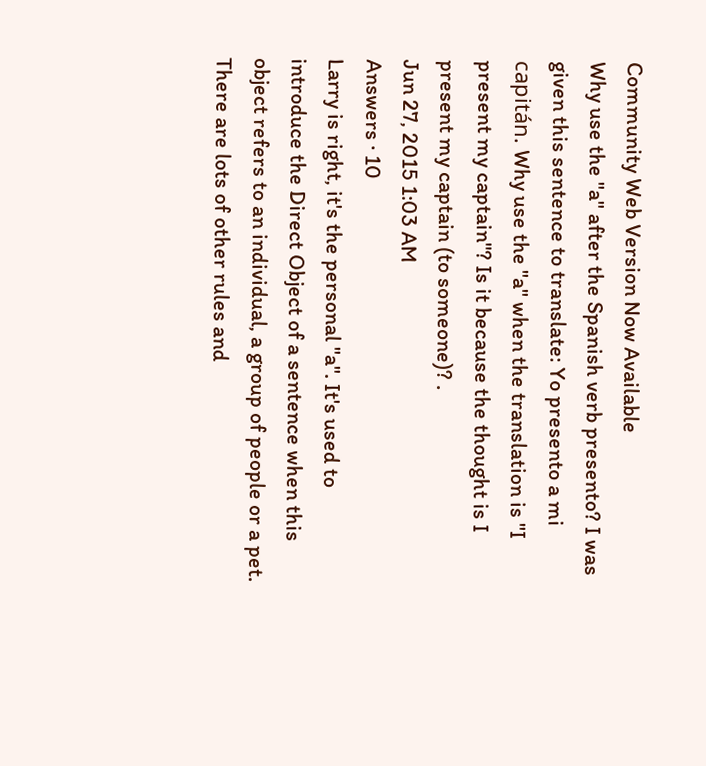Community Web Version Now Available
Why use the "a" after the Spanish verb presento? I was given this sentence to translate: Yo presento a mi capitán. Why use the "a" when the translation is "I present my captain"? Is it because the thought is I present my captain (to someone)? .
Jun 27, 2015 1:03 AM
Answers · 10
Larry is right, it's the personal "a". It's used to introduce the Direct Object of a sentence when this object refers to an individual, a group of people or a pet. There are lots of other rules and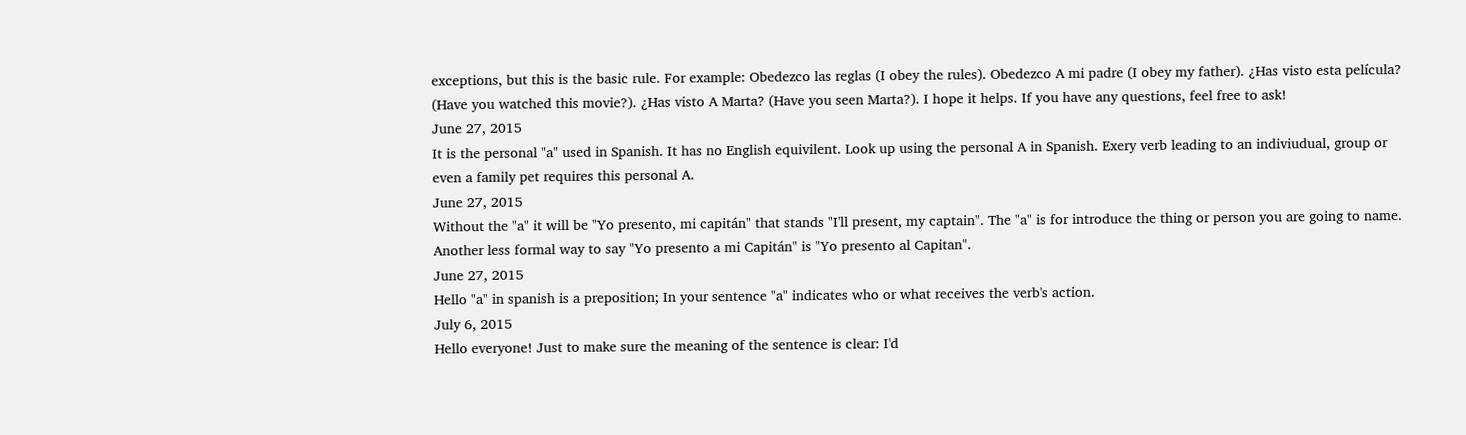exceptions, but this is the basic rule. For example: Obedezco las reglas (I obey the rules). Obedezco A mi padre (I obey my father). ¿Has visto esta película? (Have you watched this movie?). ¿Has visto A Marta? (Have you seen Marta?). I hope it helps. If you have any questions, feel free to ask!
June 27, 2015
It is the personal "a" used in Spanish. It has no English equivilent. Look up using the personal A in Spanish. Exery verb leading to an indiviudual, group or even a family pet requires this personal A.
June 27, 2015
Without the "a" it will be "Yo presento, mi capitán" that stands "I'll present, my captain". The "a" is for introduce the thing or person you are going to name. Another less formal way to say "Yo presento a mi Capitán" is "Yo presento al Capitan".
June 27, 2015
Hello "a" in spanish is a preposition; In your sentence "a" indicates who or what receives the verb's action.
July 6, 2015
Hello everyone! Just to make sure the meaning of the sentence is clear: I'd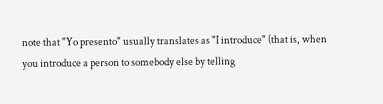note that "Yo presento" usually translates as "I introduce" (that is, when you introduce a person to somebody else by telling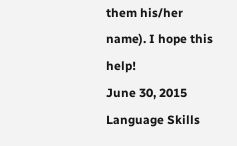them his/her name). I hope this help!
June 30, 2015
Language Skills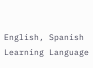English, Spanish
Learning Language